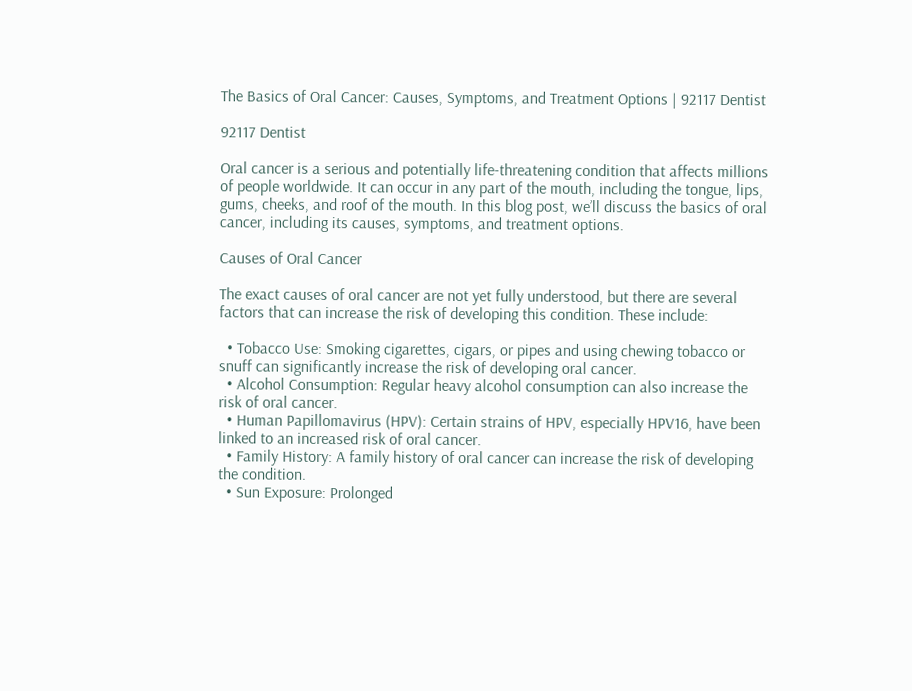The Basics of Oral Cancer: Causes, Symptoms, and Treatment Options | 92117 Dentist

92117 Dentist

Oral cancer is a serious and potentially life-threatening condition that affects millions of people worldwide. It can occur in any part of the mouth, including the tongue, lips, gums, cheeks, and roof of the mouth. In this blog post, we’ll discuss the basics of oral cancer, including its causes, symptoms, and treatment options.

Causes of Oral Cancer

The exact causes of oral cancer are not yet fully understood, but there are several factors that can increase the risk of developing this condition. These include:

  • Tobacco Use: Smoking cigarettes, cigars, or pipes and using chewing tobacco or snuff can significantly increase the risk of developing oral cancer.
  • Alcohol Consumption: Regular heavy alcohol consumption can also increase the risk of oral cancer.
  • Human Papillomavirus (HPV): Certain strains of HPV, especially HPV16, have been linked to an increased risk of oral cancer.
  • Family History: A family history of oral cancer can increase the risk of developing the condition.
  • Sun Exposure: Prolonged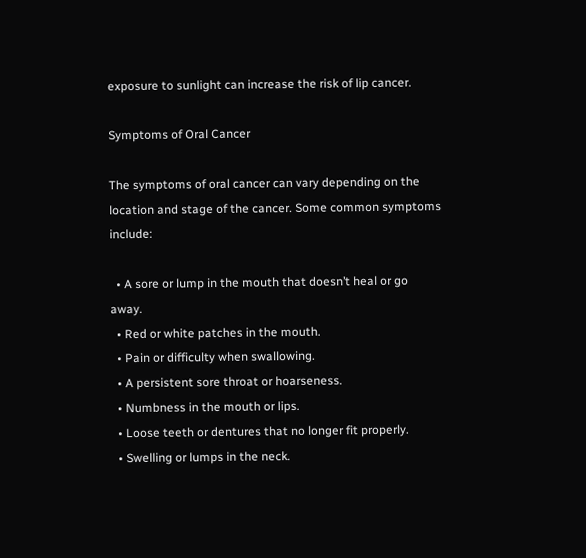exposure to sunlight can increase the risk of lip cancer.

Symptoms of Oral Cancer

The symptoms of oral cancer can vary depending on the location and stage of the cancer. Some common symptoms include:

  • A sore or lump in the mouth that doesn’t heal or go away.
  • Red or white patches in the mouth.
  • Pain or difficulty when swallowing.
  • A persistent sore throat or hoarseness.
  • Numbness in the mouth or lips.
  • Loose teeth or dentures that no longer fit properly.
  • Swelling or lumps in the neck.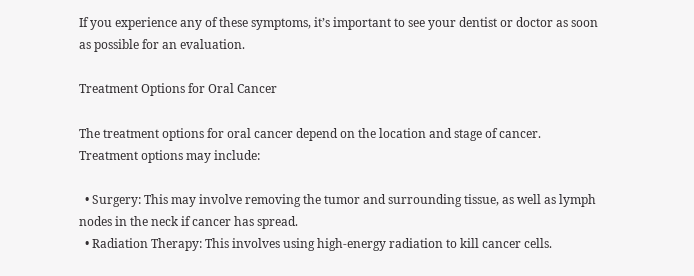If you experience any of these symptoms, it’s important to see your dentist or doctor as soon as possible for an evaluation.

Treatment Options for Oral Cancer

The treatment options for oral cancer depend on the location and stage of cancer. Treatment options may include:

  • Surgery: This may involve removing the tumor and surrounding tissue, as well as lymph nodes in the neck if cancer has spread.
  • Radiation Therapy: This involves using high-energy radiation to kill cancer cells.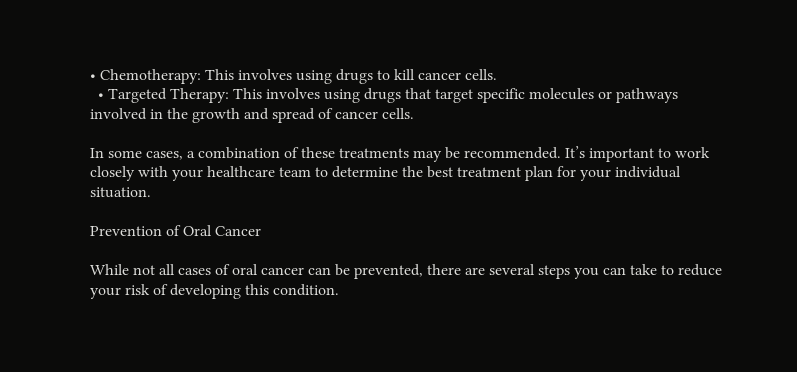• Chemotherapy: This involves using drugs to kill cancer cells.
  • Targeted Therapy: This involves using drugs that target specific molecules or pathways involved in the growth and spread of cancer cells.

In some cases, a combination of these treatments may be recommended. It’s important to work closely with your healthcare team to determine the best treatment plan for your individual situation.

Prevention of Oral Cancer

While not all cases of oral cancer can be prevented, there are several steps you can take to reduce your risk of developing this condition.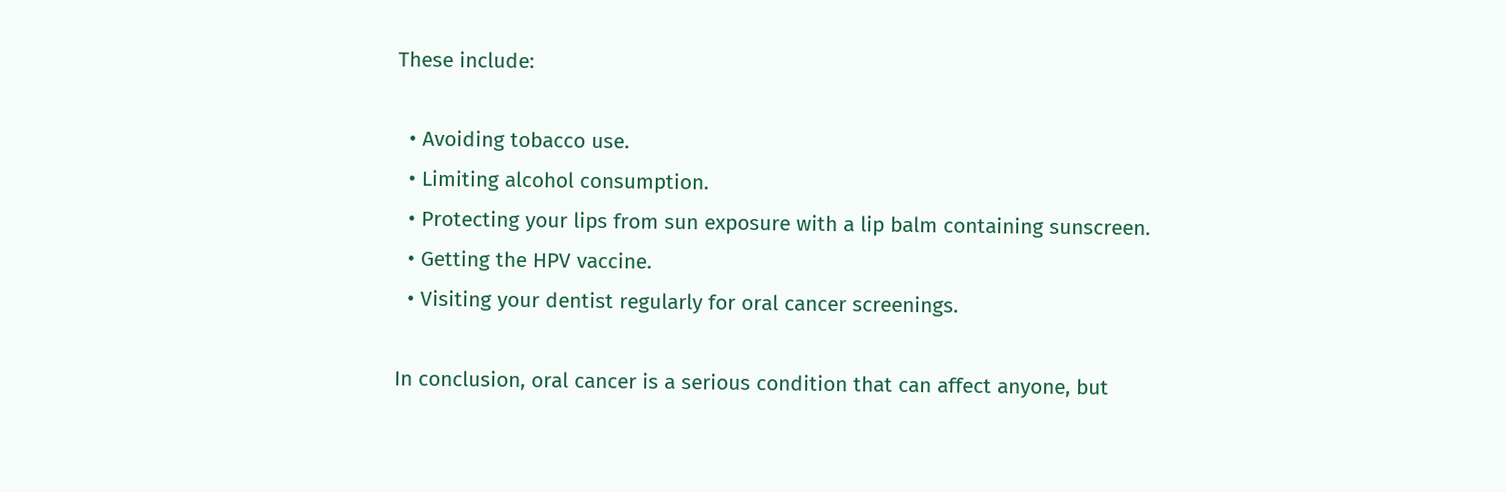These include:

  • Avoiding tobacco use.
  • Limiting alcohol consumption.
  • Protecting your lips from sun exposure with a lip balm containing sunscreen.
  • Getting the HPV vaccine.
  • Visiting your dentist regularly for oral cancer screenings.

In conclusion, oral cancer is a serious condition that can affect anyone, but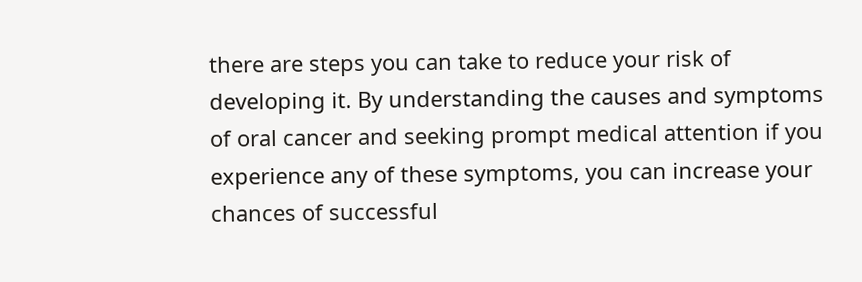there are steps you can take to reduce your risk of developing it. By understanding the causes and symptoms of oral cancer and seeking prompt medical attention if you experience any of these symptoms, you can increase your chances of successful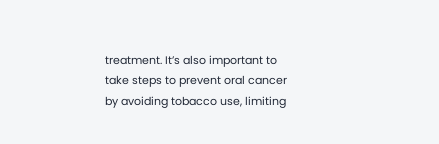treatment. It’s also important to take steps to prevent oral cancer by avoiding tobacco use, limiting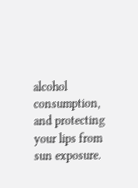alcohol consumption, and protecting your lips from sun exposure.